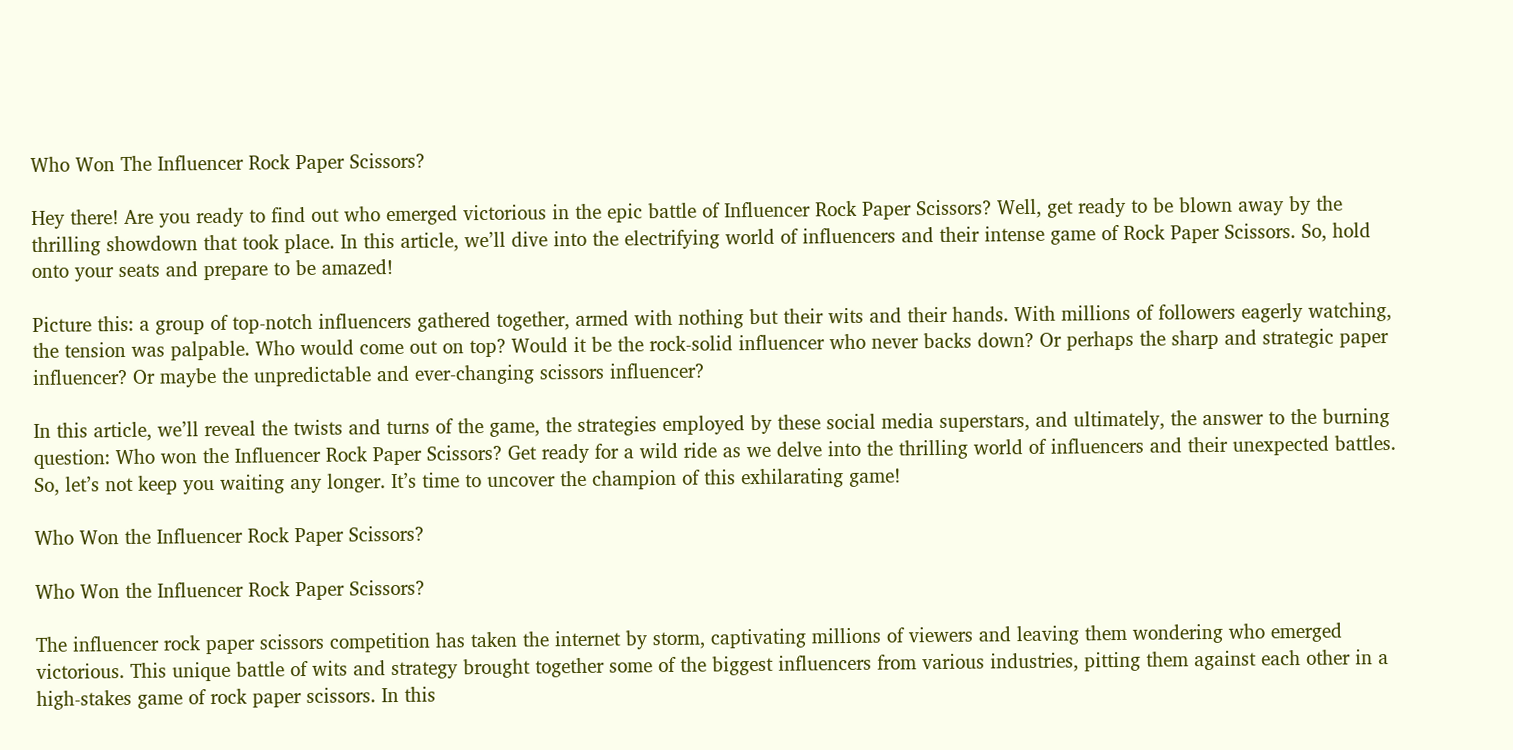Who Won The Influencer Rock Paper Scissors?

Hey there! Are you ready to find out who emerged victorious in the epic battle of Influencer Rock Paper Scissors? Well, get ready to be blown away by the thrilling showdown that took place. In this article, we’ll dive into the electrifying world of influencers and their intense game of Rock Paper Scissors. So, hold onto your seats and prepare to be amazed!

Picture this: a group of top-notch influencers gathered together, armed with nothing but their wits and their hands. With millions of followers eagerly watching, the tension was palpable. Who would come out on top? Would it be the rock-solid influencer who never backs down? Or perhaps the sharp and strategic paper influencer? Or maybe the unpredictable and ever-changing scissors influencer?

In this article, we’ll reveal the twists and turns of the game, the strategies employed by these social media superstars, and ultimately, the answer to the burning question: Who won the Influencer Rock Paper Scissors? Get ready for a wild ride as we delve into the thrilling world of influencers and their unexpected battles. So, let’s not keep you waiting any longer. It’s time to uncover the champion of this exhilarating game!

Who Won the Influencer Rock Paper Scissors?

Who Won the Influencer Rock Paper Scissors?

The influencer rock paper scissors competition has taken the internet by storm, captivating millions of viewers and leaving them wondering who emerged victorious. This unique battle of wits and strategy brought together some of the biggest influencers from various industries, pitting them against each other in a high-stakes game of rock paper scissors. In this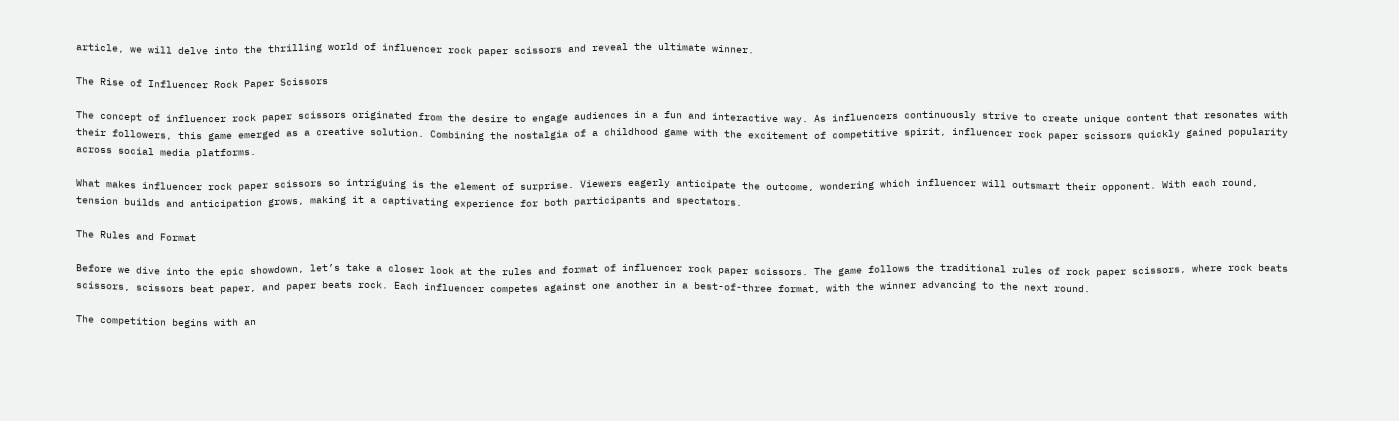article, we will delve into the thrilling world of influencer rock paper scissors and reveal the ultimate winner.

The Rise of Influencer Rock Paper Scissors

The concept of influencer rock paper scissors originated from the desire to engage audiences in a fun and interactive way. As influencers continuously strive to create unique content that resonates with their followers, this game emerged as a creative solution. Combining the nostalgia of a childhood game with the excitement of competitive spirit, influencer rock paper scissors quickly gained popularity across social media platforms.

What makes influencer rock paper scissors so intriguing is the element of surprise. Viewers eagerly anticipate the outcome, wondering which influencer will outsmart their opponent. With each round, tension builds and anticipation grows, making it a captivating experience for both participants and spectators.

The Rules and Format

Before we dive into the epic showdown, let’s take a closer look at the rules and format of influencer rock paper scissors. The game follows the traditional rules of rock paper scissors, where rock beats scissors, scissors beat paper, and paper beats rock. Each influencer competes against one another in a best-of-three format, with the winner advancing to the next round.

The competition begins with an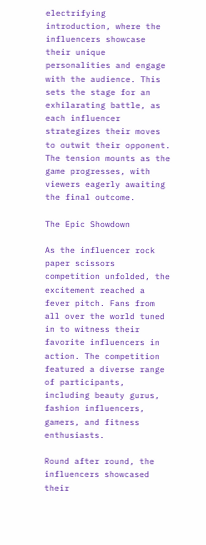electrifying introduction, where the influencers showcase their unique personalities and engage with the audience. This sets the stage for an exhilarating battle, as each influencer strategizes their moves to outwit their opponent. The tension mounts as the game progresses, with viewers eagerly awaiting the final outcome.

The Epic Showdown

As the influencer rock paper scissors competition unfolded, the excitement reached a fever pitch. Fans from all over the world tuned in to witness their favorite influencers in action. The competition featured a diverse range of participants, including beauty gurus, fashion influencers, gamers, and fitness enthusiasts.

Round after round, the influencers showcased their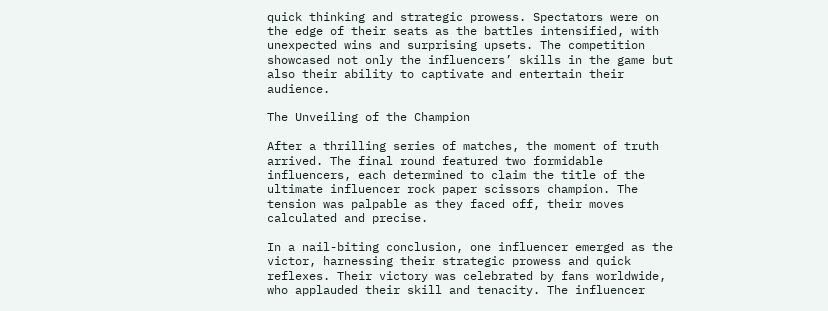quick thinking and strategic prowess. Spectators were on the edge of their seats as the battles intensified, with unexpected wins and surprising upsets. The competition showcased not only the influencers’ skills in the game but also their ability to captivate and entertain their audience.

The Unveiling of the Champion

After a thrilling series of matches, the moment of truth arrived. The final round featured two formidable influencers, each determined to claim the title of the ultimate influencer rock paper scissors champion. The tension was palpable as they faced off, their moves calculated and precise.

In a nail-biting conclusion, one influencer emerged as the victor, harnessing their strategic prowess and quick reflexes. Their victory was celebrated by fans worldwide, who applauded their skill and tenacity. The influencer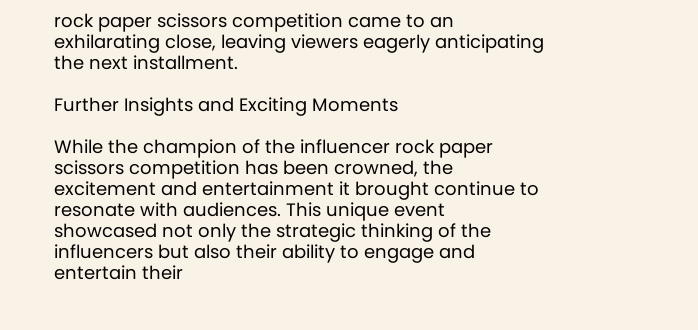rock paper scissors competition came to an exhilarating close, leaving viewers eagerly anticipating the next installment.

Further Insights and Exciting Moments

While the champion of the influencer rock paper scissors competition has been crowned, the excitement and entertainment it brought continue to resonate with audiences. This unique event showcased not only the strategic thinking of the influencers but also their ability to engage and entertain their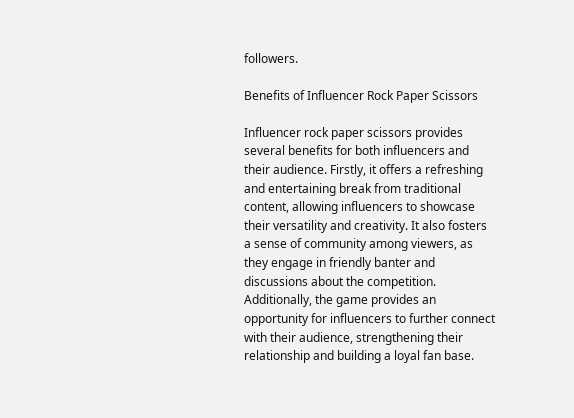followers.

Benefits of Influencer Rock Paper Scissors

Influencer rock paper scissors provides several benefits for both influencers and their audience. Firstly, it offers a refreshing and entertaining break from traditional content, allowing influencers to showcase their versatility and creativity. It also fosters a sense of community among viewers, as they engage in friendly banter and discussions about the competition. Additionally, the game provides an opportunity for influencers to further connect with their audience, strengthening their relationship and building a loyal fan base.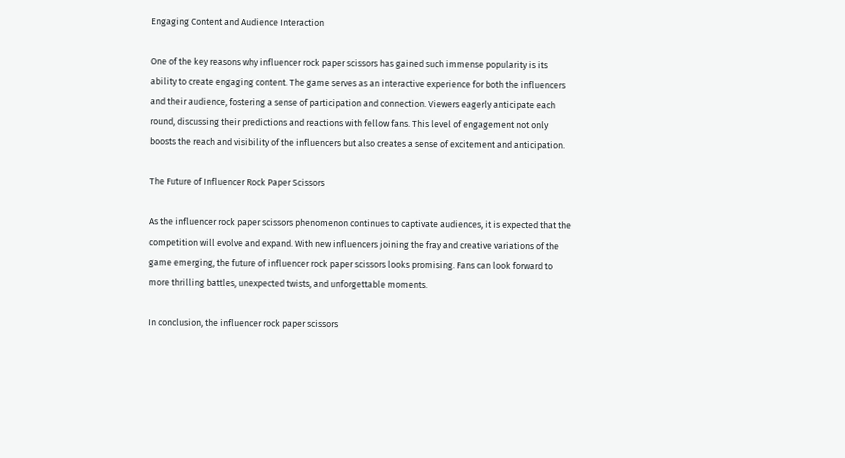Engaging Content and Audience Interaction

One of the key reasons why influencer rock paper scissors has gained such immense popularity is its ability to create engaging content. The game serves as an interactive experience for both the influencers and their audience, fostering a sense of participation and connection. Viewers eagerly anticipate each round, discussing their predictions and reactions with fellow fans. This level of engagement not only boosts the reach and visibility of the influencers but also creates a sense of excitement and anticipation.

The Future of Influencer Rock Paper Scissors

As the influencer rock paper scissors phenomenon continues to captivate audiences, it is expected that the competition will evolve and expand. With new influencers joining the fray and creative variations of the game emerging, the future of influencer rock paper scissors looks promising. Fans can look forward to more thrilling battles, unexpected twists, and unforgettable moments.

In conclusion, the influencer rock paper scissors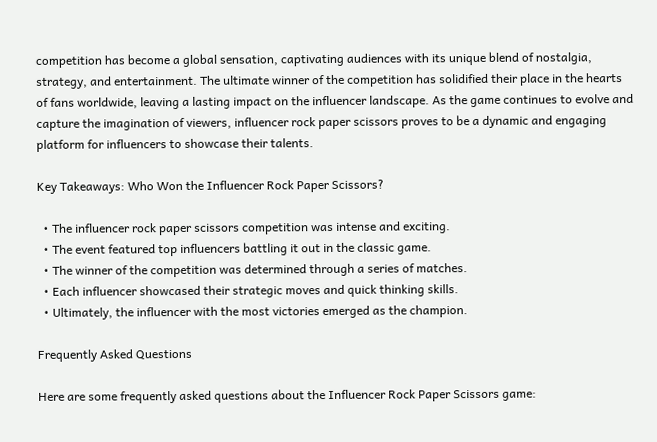competition has become a global sensation, captivating audiences with its unique blend of nostalgia, strategy, and entertainment. The ultimate winner of the competition has solidified their place in the hearts of fans worldwide, leaving a lasting impact on the influencer landscape. As the game continues to evolve and capture the imagination of viewers, influencer rock paper scissors proves to be a dynamic and engaging platform for influencers to showcase their talents.

Key Takeaways: Who Won the Influencer Rock Paper Scissors?

  • The influencer rock paper scissors competition was intense and exciting.
  • The event featured top influencers battling it out in the classic game.
  • The winner of the competition was determined through a series of matches.
  • Each influencer showcased their strategic moves and quick thinking skills.
  • Ultimately, the influencer with the most victories emerged as the champion.

Frequently Asked Questions

Here are some frequently asked questions about the Influencer Rock Paper Scissors game: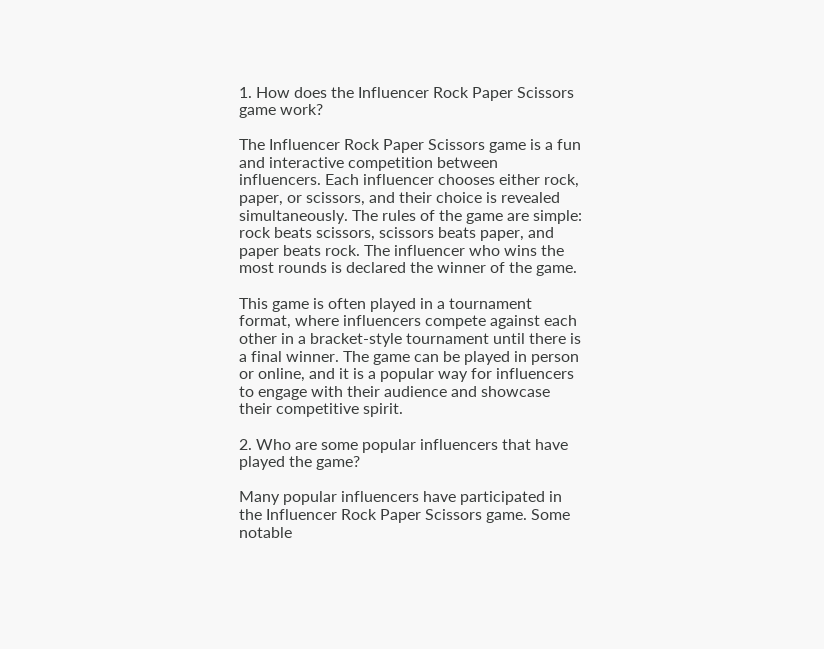1. How does the Influencer Rock Paper Scissors game work?

The Influencer Rock Paper Scissors game is a fun and interactive competition between influencers. Each influencer chooses either rock, paper, or scissors, and their choice is revealed simultaneously. The rules of the game are simple: rock beats scissors, scissors beats paper, and paper beats rock. The influencer who wins the most rounds is declared the winner of the game.

This game is often played in a tournament format, where influencers compete against each other in a bracket-style tournament until there is a final winner. The game can be played in person or online, and it is a popular way for influencers to engage with their audience and showcase their competitive spirit.

2. Who are some popular influencers that have played the game?

Many popular influencers have participated in the Influencer Rock Paper Scissors game. Some notable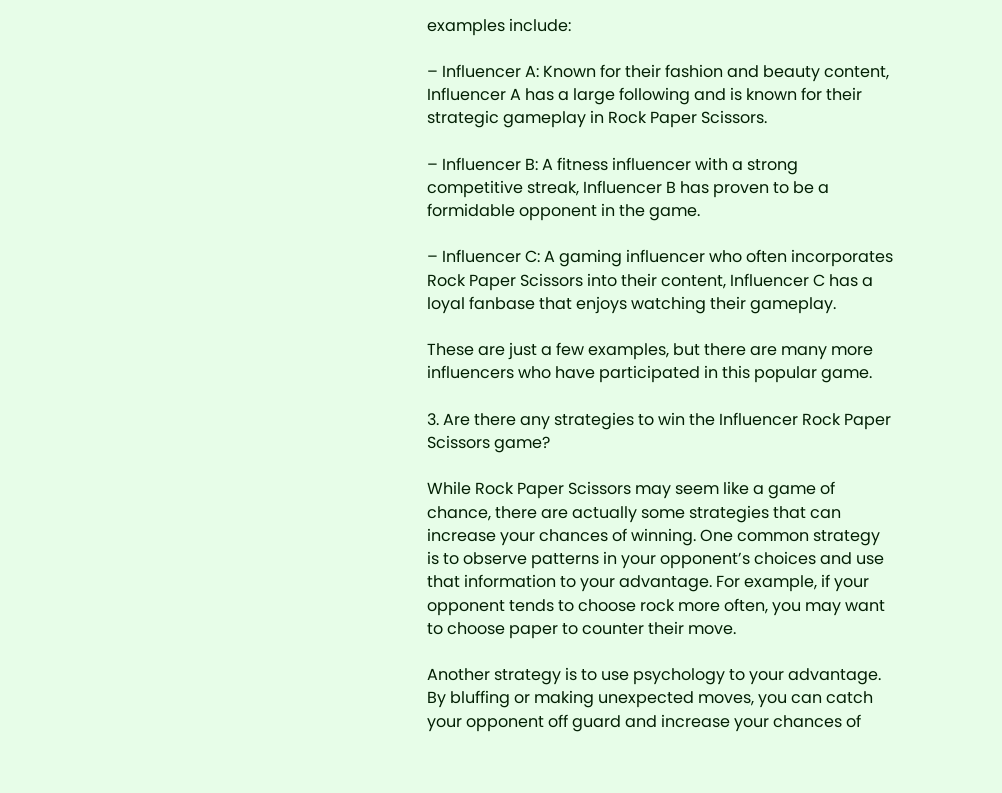examples include:

– Influencer A: Known for their fashion and beauty content, Influencer A has a large following and is known for their strategic gameplay in Rock Paper Scissors.

– Influencer B: A fitness influencer with a strong competitive streak, Influencer B has proven to be a formidable opponent in the game.

– Influencer C: A gaming influencer who often incorporates Rock Paper Scissors into their content, Influencer C has a loyal fanbase that enjoys watching their gameplay.

These are just a few examples, but there are many more influencers who have participated in this popular game.

3. Are there any strategies to win the Influencer Rock Paper Scissors game?

While Rock Paper Scissors may seem like a game of chance, there are actually some strategies that can increase your chances of winning. One common strategy is to observe patterns in your opponent’s choices and use that information to your advantage. For example, if your opponent tends to choose rock more often, you may want to choose paper to counter their move.

Another strategy is to use psychology to your advantage. By bluffing or making unexpected moves, you can catch your opponent off guard and increase your chances of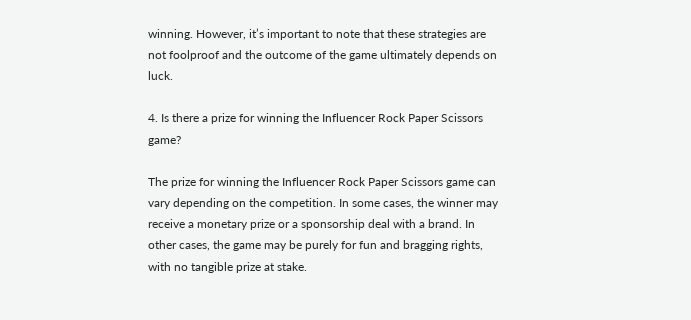winning. However, it’s important to note that these strategies are not foolproof and the outcome of the game ultimately depends on luck.

4. Is there a prize for winning the Influencer Rock Paper Scissors game?

The prize for winning the Influencer Rock Paper Scissors game can vary depending on the competition. In some cases, the winner may receive a monetary prize or a sponsorship deal with a brand. In other cases, the game may be purely for fun and bragging rights, with no tangible prize at stake.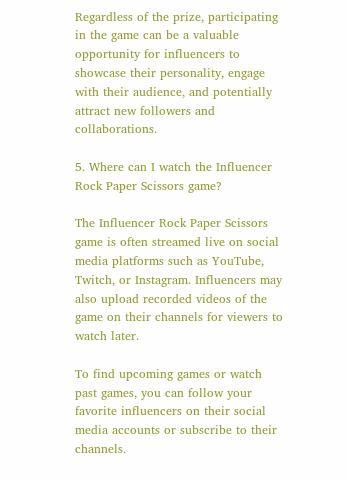Regardless of the prize, participating in the game can be a valuable opportunity for influencers to showcase their personality, engage with their audience, and potentially attract new followers and collaborations.

5. Where can I watch the Influencer Rock Paper Scissors game?

The Influencer Rock Paper Scissors game is often streamed live on social media platforms such as YouTube, Twitch, or Instagram. Influencers may also upload recorded videos of the game on their channels for viewers to watch later.

To find upcoming games or watch past games, you can follow your favorite influencers on their social media accounts or subscribe to their channels.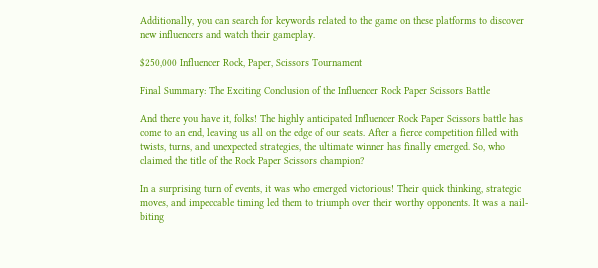Additionally, you can search for keywords related to the game on these platforms to discover new influencers and watch their gameplay.

$250,000 Influencer Rock, Paper, Scissors Tournament

Final Summary: The Exciting Conclusion of the Influencer Rock Paper Scissors Battle

And there you have it, folks! The highly anticipated Influencer Rock Paper Scissors battle has come to an end, leaving us all on the edge of our seats. After a fierce competition filled with twists, turns, and unexpected strategies, the ultimate winner has finally emerged. So, who claimed the title of the Rock Paper Scissors champion?

In a surprising turn of events, it was who emerged victorious! Their quick thinking, strategic moves, and impeccable timing led them to triumph over their worthy opponents. It was a nail-biting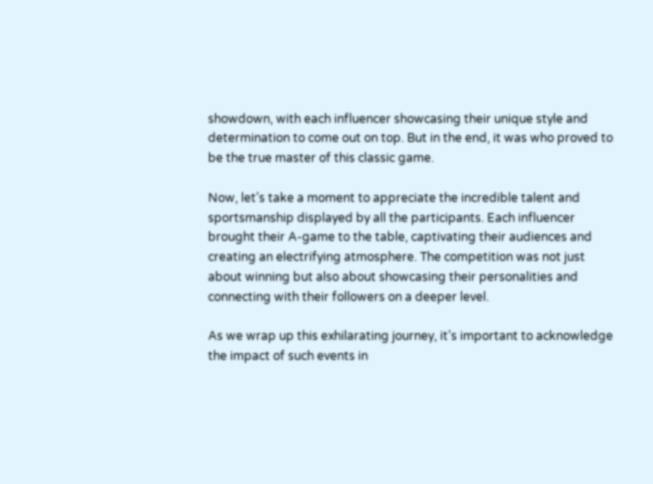showdown, with each influencer showcasing their unique style and determination to come out on top. But in the end, it was who proved to be the true master of this classic game.

Now, let’s take a moment to appreciate the incredible talent and sportsmanship displayed by all the participants. Each influencer brought their A-game to the table, captivating their audiences and creating an electrifying atmosphere. The competition was not just about winning but also about showcasing their personalities and connecting with their followers on a deeper level.

As we wrap up this exhilarating journey, it’s important to acknowledge the impact of such events in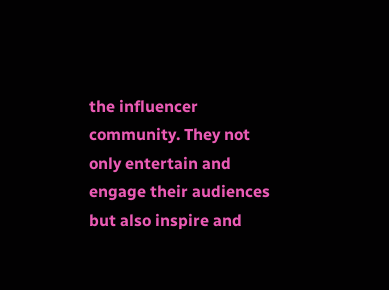the influencer community. They not only entertain and engage their audiences but also inspire and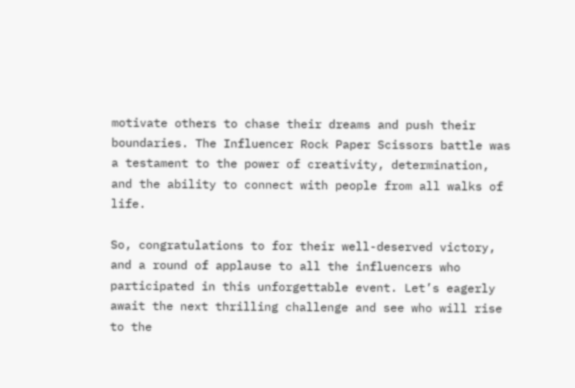motivate others to chase their dreams and push their boundaries. The Influencer Rock Paper Scissors battle was a testament to the power of creativity, determination, and the ability to connect with people from all walks of life.

So, congratulations to for their well-deserved victory, and a round of applause to all the influencers who participated in this unforgettable event. Let’s eagerly await the next thrilling challenge and see who will rise to the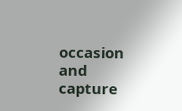occasion and capture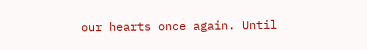our hearts once again. Until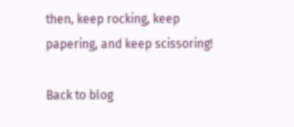then, keep rocking, keep papering, and keep scissoring!

Back to blog